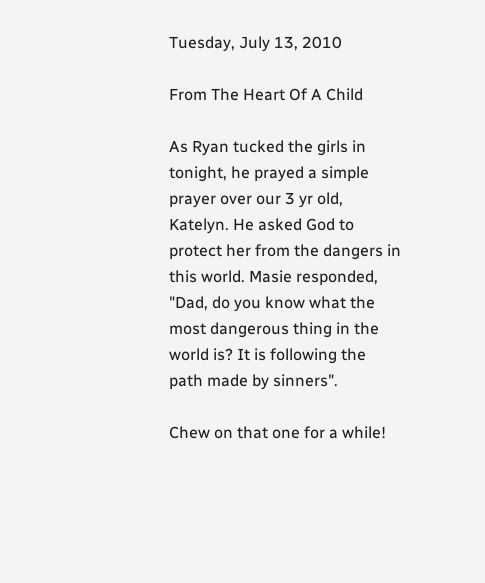Tuesday, July 13, 2010

From The Heart Of A Child

As Ryan tucked the girls in tonight, he prayed a simple prayer over our 3 yr old, Katelyn. He asked God to protect her from the dangers in this world. Masie responded, "Dad, do you know what the most dangerous thing in the world is? It is following the path made by sinners".

Chew on that one for a while!